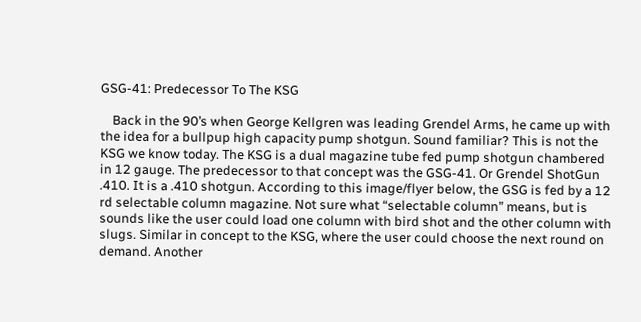GSG-41: Predecessor To The KSG

    Back in the 90’s when George Kellgren was leading Grendel Arms, he came up with the idea for a bullpup high capacity pump shotgun. Sound familiar? This is not the KSG we know today. The KSG is a dual magazine tube fed pump shotgun chambered in 12 gauge. The predecessor to that concept was the GSG-41. Or Grendel ShotGun .410. It is a .410 shotgun. According to this image/flyer below, the GSG is fed by a 12 rd selectable column magazine. Not sure what “selectable column” means, but is sounds like the user could load one column with bird shot and the other column with slugs. Similar in concept to the KSG, where the user could choose the next round on demand. Another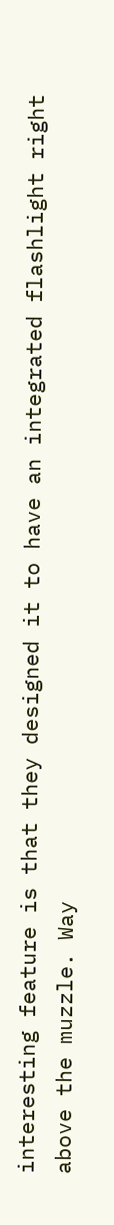interesting feature is that they designed it to have an integrated flashlight right above the muzzle. Way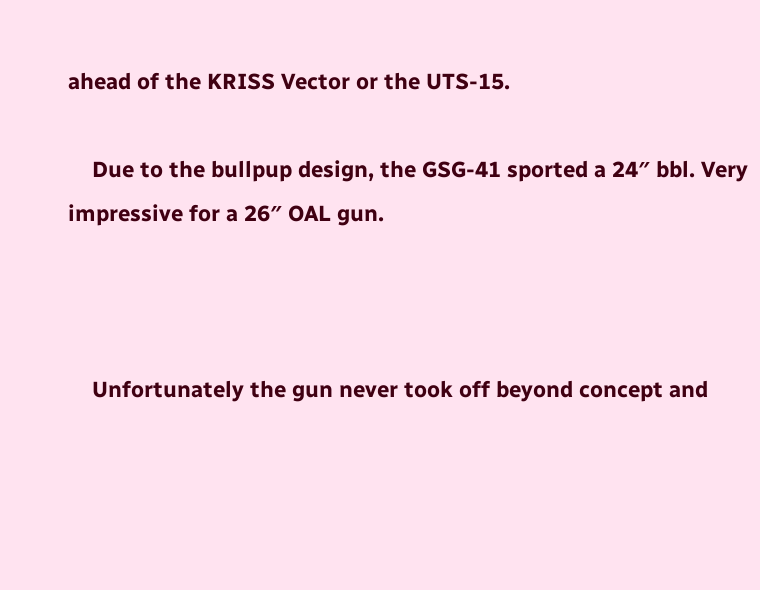ahead of the KRISS Vector or the UTS-15.

    Due to the bullpup design, the GSG-41 sported a 24″ bbl. Very impressive for a 26″ OAL gun.



    Unfortunately the gun never took off beyond concept and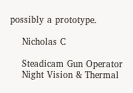possibly a prototype.

    Nicholas C

    Steadicam Gun Operator
    Night Vision & Thermal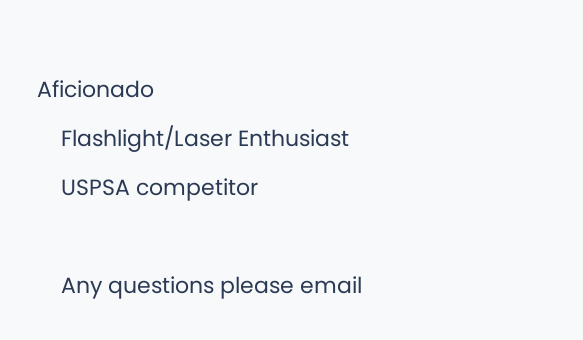Aficionado
    Flashlight/Laser Enthusiast
    USPSA competitor

    Any questions please email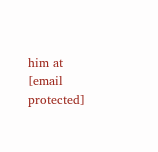him at [email protected]